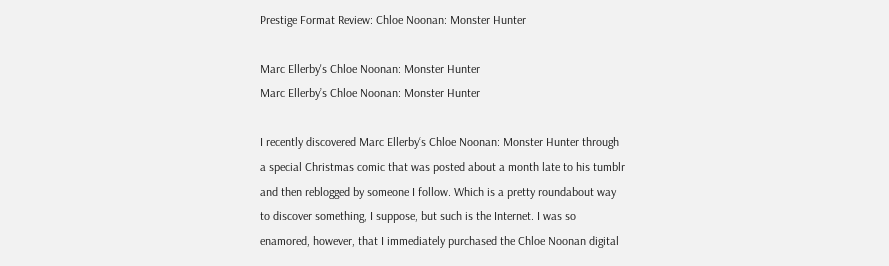Prestige Format Review: Chloe Noonan: Monster Hunter

Marc Ellerby's Chloe Noonan: Monster Hunter
Marc Ellerby’s Chloe Noonan: Monster Hunter

I recently discovered Marc Ellerby‘s Chloe Noonan: Monster Hunter through a special Christmas comic that was posted about a month late to his tumblr and then reblogged by someone I follow. Which is a pretty roundabout way to discover something, I suppose, but such is the Internet. I was so enamored, however, that I immediately purchased the Chloe Noonan digital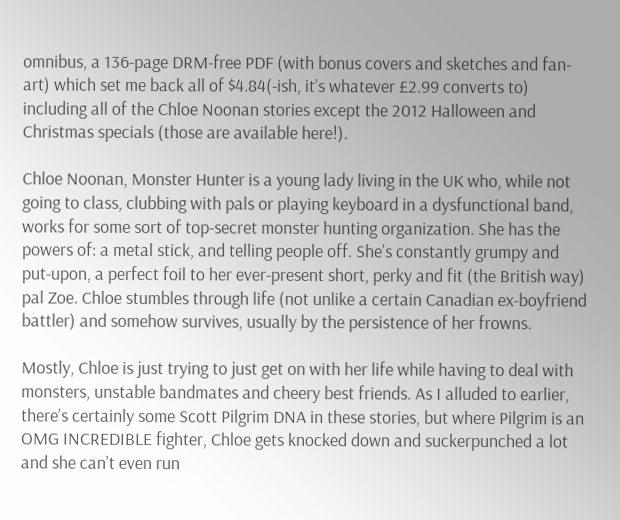omnibus, a 136-page DRM-free PDF (with bonus covers and sketches and fan-art) which set me back all of $4.84(-ish, it’s whatever £2.99 converts to) including all of the Chloe Noonan stories except the 2012 Halloween and Christmas specials (those are available here!).

Chloe Noonan, Monster Hunter is a young lady living in the UK who, while not going to class, clubbing with pals or playing keyboard in a dysfunctional band, works for some sort of top-secret monster hunting organization. She has the powers of: a metal stick, and telling people off. She’s constantly grumpy and put-upon, a perfect foil to her ever-present short, perky and fit (the British way) pal Zoe. Chloe stumbles through life (not unlike a certain Canadian ex-boyfriend battler) and somehow survives, usually by the persistence of her frowns.

Mostly, Chloe is just trying to just get on with her life while having to deal with monsters, unstable bandmates and cheery best friends. As I alluded to earlier, there’s certainly some Scott Pilgrim DNA in these stories, but where Pilgrim is an OMG INCREDIBLE fighter, Chloe gets knocked down and suckerpunched a lot and she can’t even run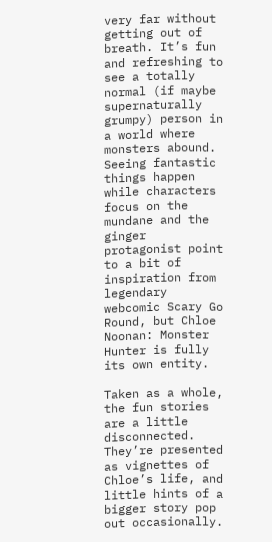very far without getting out of breath. It’s fun and refreshing to see a totally normal (if maybe supernaturally grumpy) person in a world where monsters abound. Seeing fantastic things happen while characters focus on the mundane and the ginger protagonist point to a bit of inspiration from legendary webcomic Scary Go Round, but Chloe Noonan: Monster Hunter is fully its own entity.

Taken as a whole, the fun stories are a little disconnected. They’re presented as vignettes of Chloe’s life, and little hints of a bigger story pop out occasionally.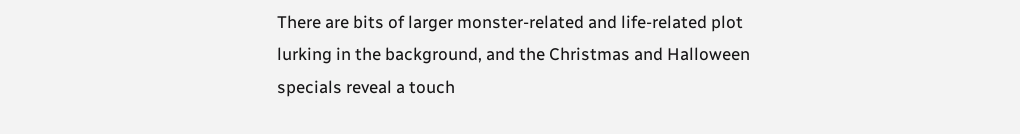There are bits of larger monster-related and life-related plot lurking in the background, and the Christmas and Halloween specials reveal a touch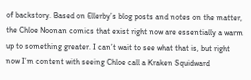of backstory. Based on Ellerby’s blog posts and notes on the matter, the Chloe Noonan comics that exist right now are essentially a warm up to something greater. I can’t wait to see what that is, but right now I’m content with seeing Chloe call a Kraken Squidward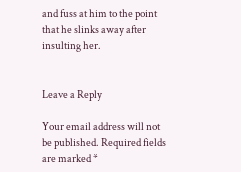and fuss at him to the point that he slinks away after insulting her.


Leave a Reply

Your email address will not be published. Required fields are marked *